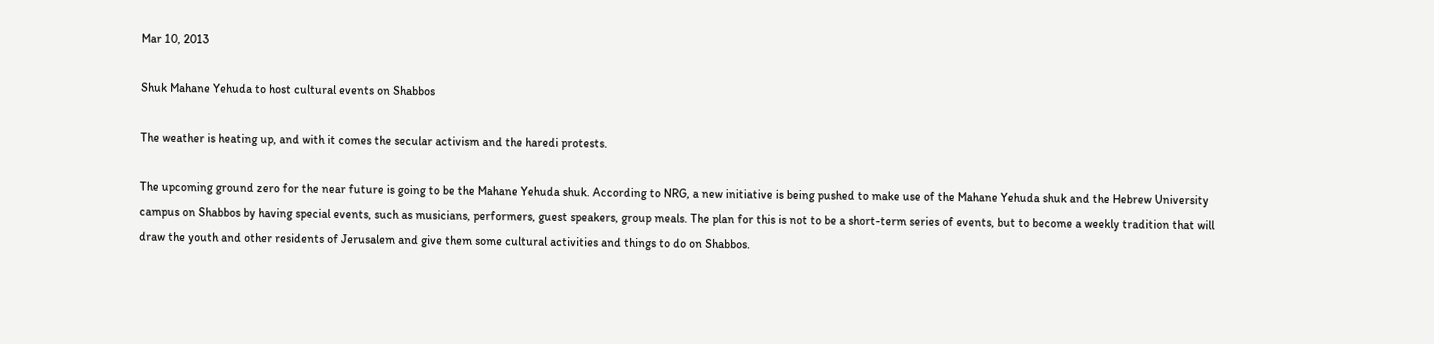Mar 10, 2013

Shuk Mahane Yehuda to host cultural events on Shabbos

The weather is heating up, and with it comes the secular activism and the haredi protests.

The upcoming ground zero for the near future is going to be the Mahane Yehuda shuk. According to NRG, a new initiative is being pushed to make use of the Mahane Yehuda shuk and the Hebrew University campus on Shabbos by having special events, such as musicians, performers, guest speakers, group meals. The plan for this is not to be a short-term series of events, but to become a weekly tradition that will draw the youth and other residents of Jerusalem and give them some cultural activities and things to do on Shabbos.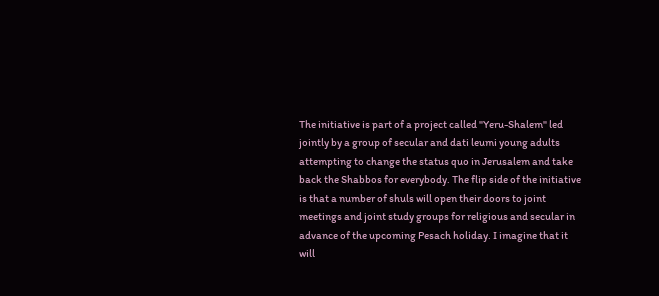The initiative is part of a project called "Yeru-Shalem" led jointly by a group of secular and dati leumi young adults attempting to change the status quo in Jerusalem and take back the Shabbos for everybody. The flip side of the initiative is that a number of shuls will open their doors to joint meetings and joint study groups for religious and secular in advance of the upcoming Pesach holiday. I imagine that it will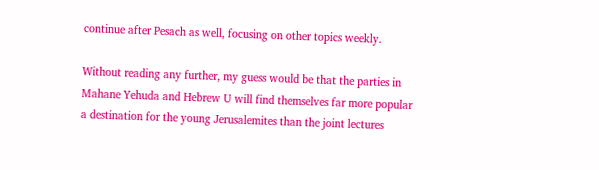continue after Pesach as well, focusing on other topics weekly.

Without reading any further, my guess would be that the parties in Mahane Yehuda and Hebrew U will find themselves far more popular a destination for the young Jerusalemites than the joint lectures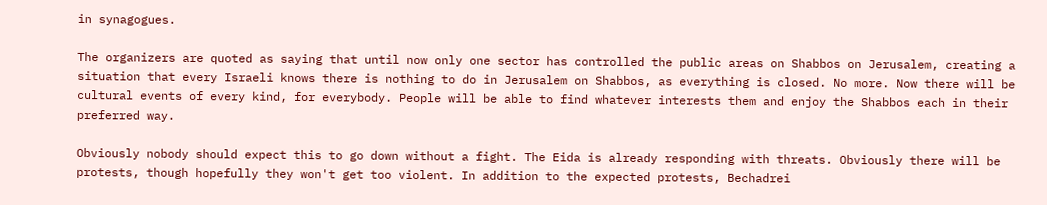in synagogues.

The organizers are quoted as saying that until now only one sector has controlled the public areas on Shabbos on Jerusalem, creating a situation that every Israeli knows there is nothing to do in Jerusalem on Shabbos, as everything is closed. No more. Now there will be cultural events of every kind, for everybody. People will be able to find whatever interests them and enjoy the Shabbos each in their preferred way.

Obviously nobody should expect this to go down without a fight. The Eida is already responding with threats. Obviously there will be protests, though hopefully they won't get too violent. In addition to the expected protests, Bechadrei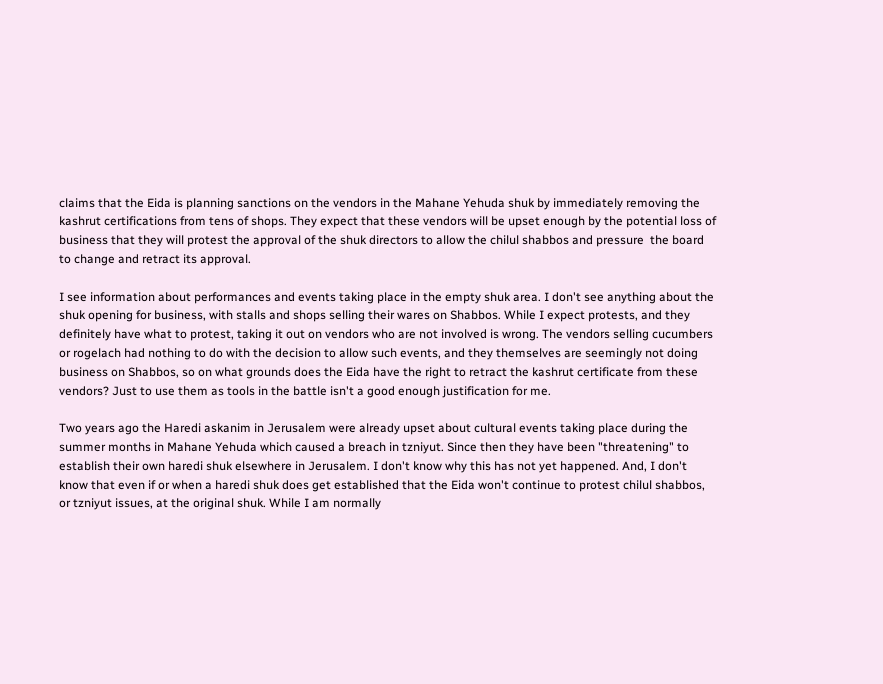claims that the Eida is planning sanctions on the vendors in the Mahane Yehuda shuk by immediately removing the kashrut certifications from tens of shops. They expect that these vendors will be upset enough by the potential loss of business that they will protest the approval of the shuk directors to allow the chilul shabbos and pressure  the board to change and retract its approval.

I see information about performances and events taking place in the empty shuk area. I don't see anything about the shuk opening for business, with stalls and shops selling their wares on Shabbos. While I expect protests, and they definitely have what to protest, taking it out on vendors who are not involved is wrong. The vendors selling cucumbers or rogelach had nothing to do with the decision to allow such events, and they themselves are seemingly not doing business on Shabbos, so on what grounds does the Eida have the right to retract the kashrut certificate from these vendors? Just to use them as tools in the battle isn't a good enough justification for me.

Two years ago the Haredi askanim in Jerusalem were already upset about cultural events taking place during the summer months in Mahane Yehuda which caused a breach in tzniyut. Since then they have been "threatening" to establish their own haredi shuk elsewhere in Jerusalem. I don't know why this has not yet happened. And, I don't know that even if or when a haredi shuk does get established that the Eida won't continue to protest chilul shabbos, or tzniyut issues, at the original shuk. While I am normally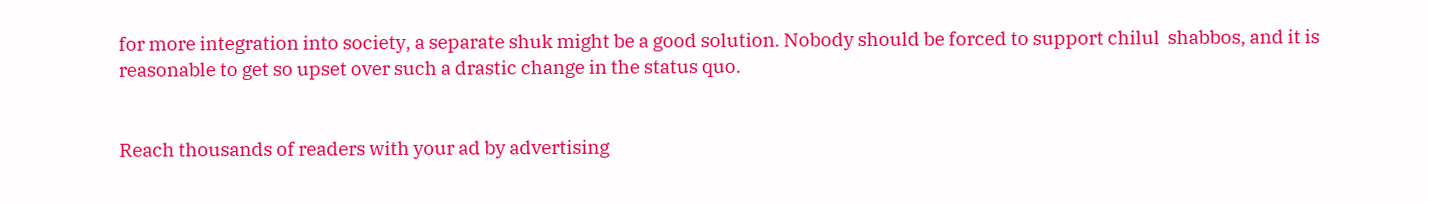for more integration into society, a separate shuk might be a good solution. Nobody should be forced to support chilul  shabbos, and it is reasonable to get so upset over such a drastic change in the status quo.


Reach thousands of readers with your ad by advertising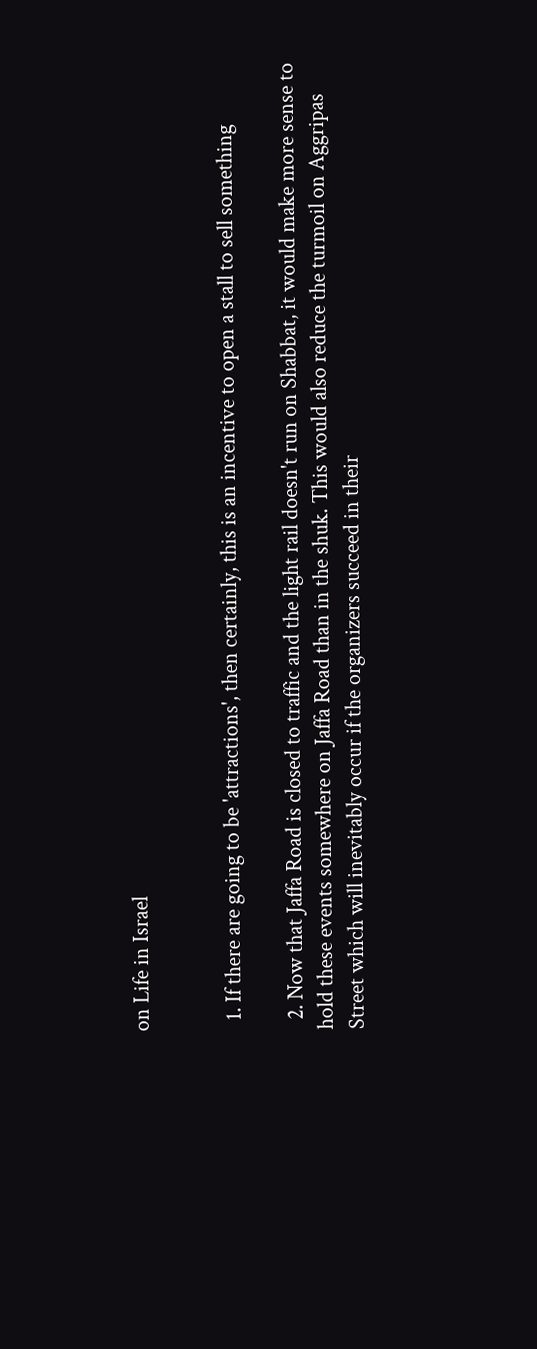on Life in Israel


  1. If there are going to be 'attractions', then certainly, this is an incentive to open a stall to sell something

  2. Now that Jaffa Road is closed to traffic and the light rail doesn't run on Shabbat, it would make more sense to hold these events somewhere on Jaffa Road than in the shuk. This would also reduce the turmoil on Aggripas Street which will inevitably occur if the organizers succeed in their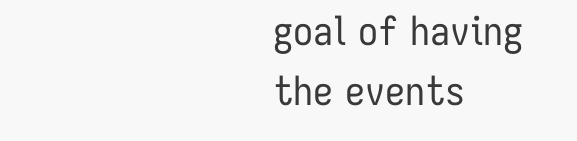goal of having the events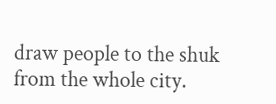draw people to the shuk from the whole city.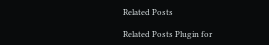Related Posts

Related Posts Plugin for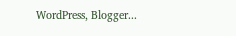WordPress, Blogger...